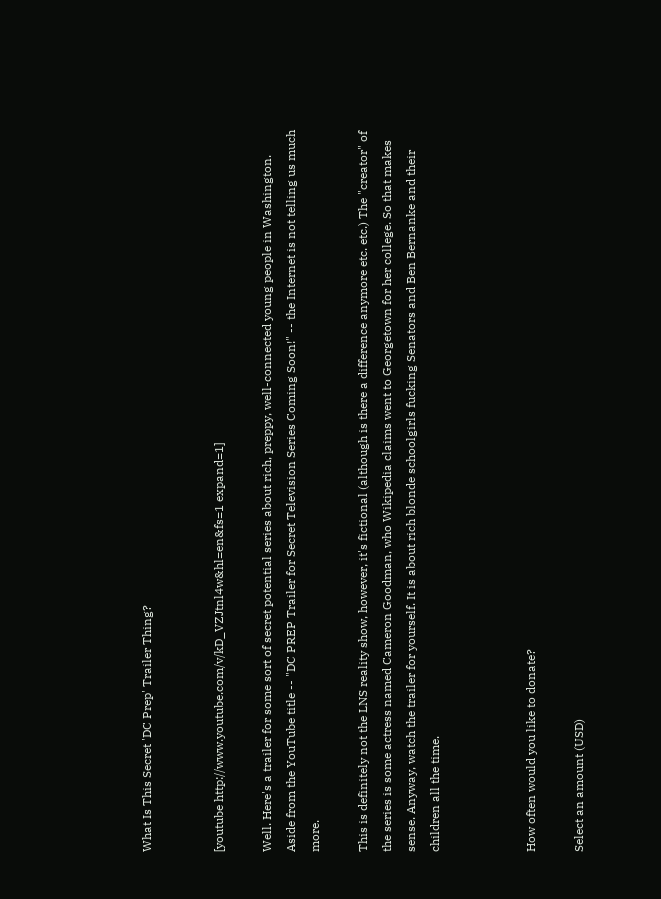What Is This Secret 'DC Prep' Trailer Thing?


[youtube http://www.youtube.com/v/kD_VZJtnl4w&hl=en&fs=1 expand=1]

Well. Here's a trailer for some sort of secret potential series about rich, preppy, well-connected young people in Washington. Aside from the YouTube title -- "DC PREP Trailer for Secret Television Series Coming Soon!" -- the Internet is not telling us much more.

This is definitely not the LNS reality show, however, it's fictional (although is there a difference anymore etc. etc.) The "creator" of the series is some actress named Cameron Goodman, who Wikipedia claims went to Georgetown for her college. So that makes sense. Anyway, watch the trailer for yourself. It is about rich blonde schoolgirls fucking Senators and Ben Bernanke and their children all the time.



How often would you like to donate?

Select an amount (USD)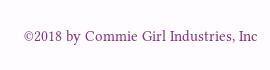©2018 by Commie Girl Industries, Inc